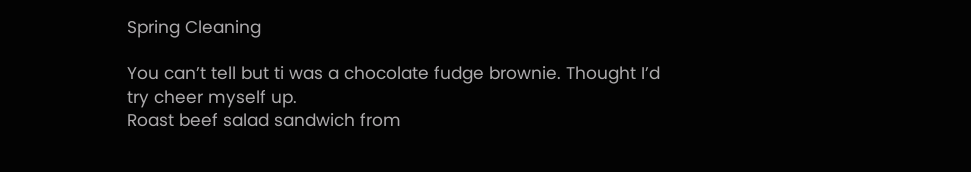Spring Cleaning

You can’t tell but ti was a chocolate fudge brownie. Thought I’d try cheer myself up.
Roast beef salad sandwich from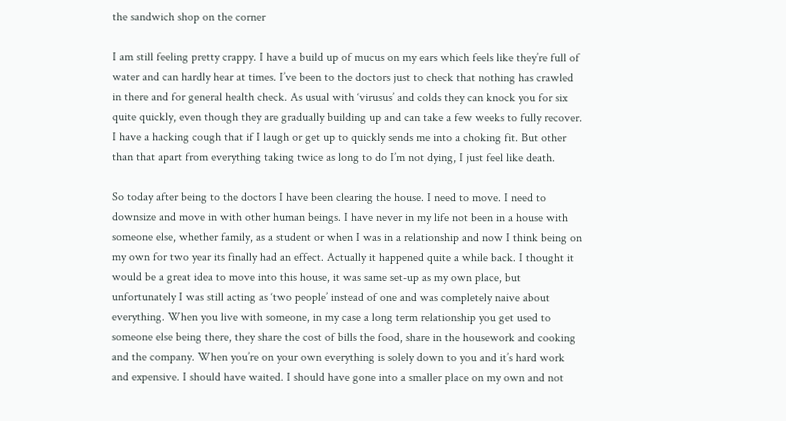the sandwich shop on the corner

I am still feeling pretty crappy. I have a build up of mucus on my ears which feels like they’re full of water and can hardly hear at times. I’ve been to the doctors just to check that nothing has crawled in there and for general health check. As usual with ‘virusus’ and colds they can knock you for six quite quickly, even though they are gradually building up and can take a few weeks to fully recover. I have a hacking cough that if I laugh or get up to quickly sends me into a choking fit. But other than that apart from everything taking twice as long to do I’m not dying, I just feel like death.

So today after being to the doctors I have been clearing the house. I need to move. I need to downsize and move in with other human beings. I have never in my life not been in a house with someone else, whether family, as a student or when I was in a relationship and now I think being on my own for two year its finally had an effect. Actually it happened quite a while back. I thought it would be a great idea to move into this house, it was same set-up as my own place, but unfortunately I was still acting as ‘two people’ instead of one and was completely naive about everything. When you live with someone, in my case a long term relationship you get used to someone else being there, they share the cost of bills the food, share in the housework and cooking and the company. When you’re on your own everything is solely down to you and it’s hard work and expensive. I should have waited. I should have gone into a smaller place on my own and not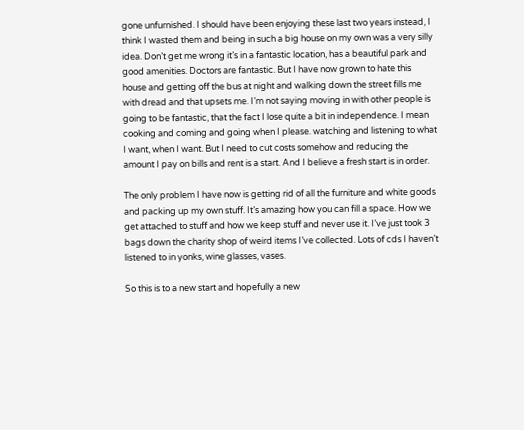gone unfurnished. I should have been enjoying these last two years instead, I think I wasted them and being in such a big house on my own was a very silly idea. Don’t get me wrong it’s in a fantastic location, has a beautiful park and good amenities. Doctors are fantastic. But I have now grown to hate this house and getting off the bus at night and walking down the street fills me with dread and that upsets me. I’m not saying moving in with other people is going to be fantastic, that the fact I lose quite a bit in independence. I mean cooking and coming and going when I please. watching and listening to what I want, when I want. But I need to cut costs somehow and reducing the amount I pay on bills and rent is a start. And I believe a fresh start is in order.

The only problem I have now is getting rid of all the furniture and white goods and packing up my own stuff. It’s amazing how you can fill a space. How we get attached to stuff and how we keep stuff and never use it. I’ve just took 3 bags down the charity shop of weird items I’ve collected. Lots of cds I haven’t listened to in yonks, wine glasses, vases.

So this is to a new start and hopefully a new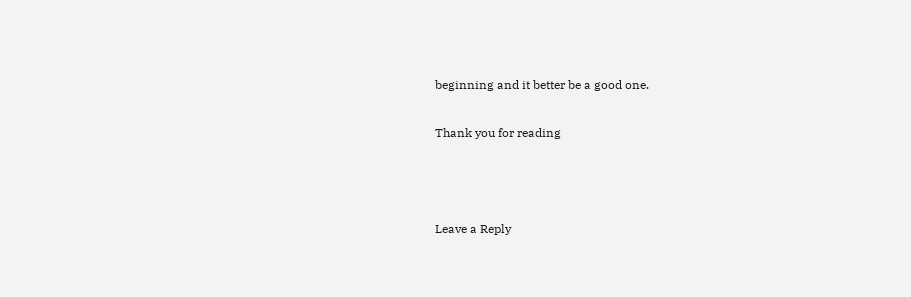beginning and it better be a good one.

Thank you for reading



Leave a Reply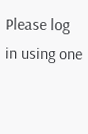Please log in using one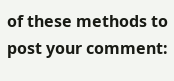of these methods to post your comment: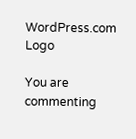WordPress.com Logo

You are commenting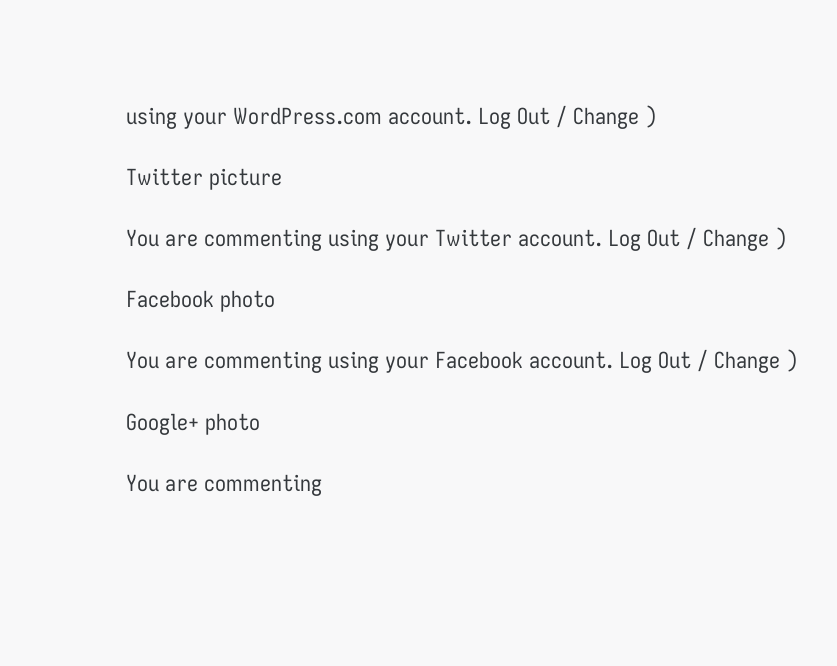using your WordPress.com account. Log Out / Change )

Twitter picture

You are commenting using your Twitter account. Log Out / Change )

Facebook photo

You are commenting using your Facebook account. Log Out / Change )

Google+ photo

You are commenting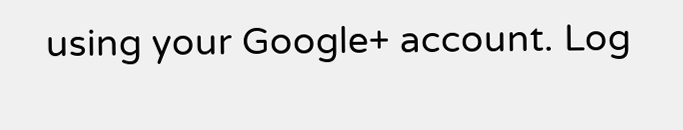using your Google+ account. Log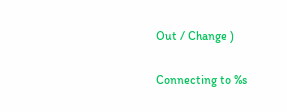Out / Change )

Connecting to %s